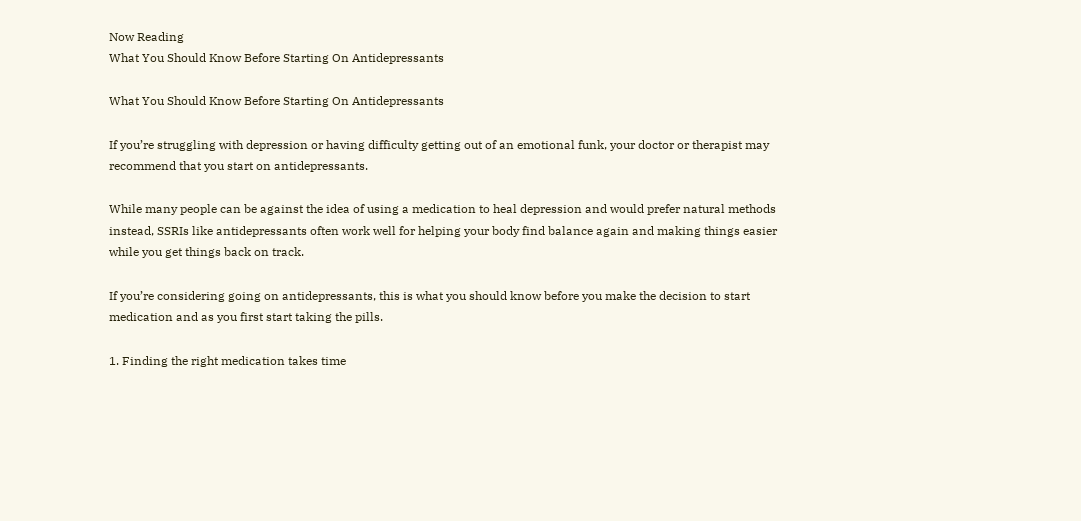Now Reading
What You Should Know Before Starting On Antidepressants

What You Should Know Before Starting On Antidepressants

If you’re struggling with depression or having difficulty getting out of an emotional funk, your doctor or therapist may recommend that you start on antidepressants.

While many people can be against the idea of using a medication to heal depression and would prefer natural methods instead, SSRIs like antidepressants often work well for helping your body find balance again and making things easier while you get things back on track.

If you’re considering going on antidepressants, this is what you should know before you make the decision to start medication and as you first start taking the pills.

1. Finding the right medication takes time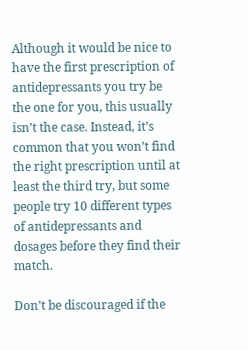Although it would be nice to have the first prescription of antidepressants you try be the one for you, this usually isn’t the case. Instead, it’s common that you won’t find the right prescription until at least the third try, but some people try 10 different types of antidepressants and dosages before they find their match.

Don’t be discouraged if the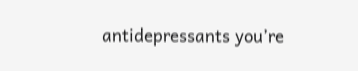antidepressants you’re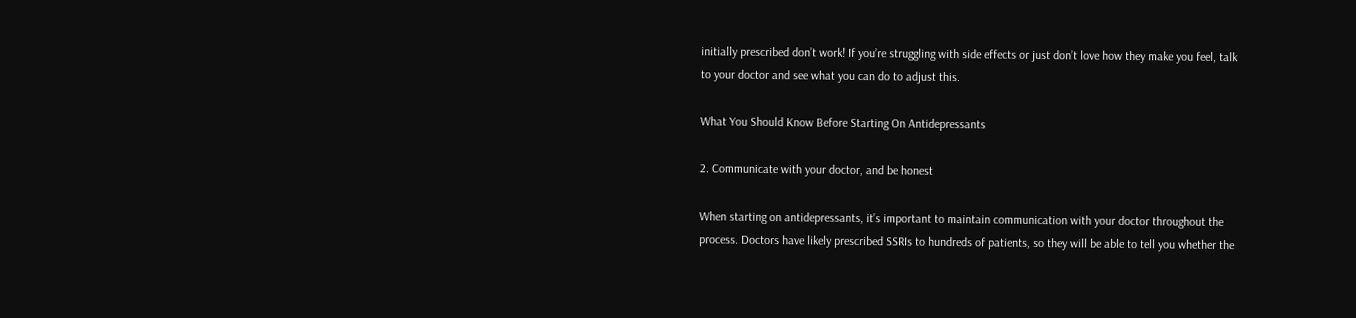initially prescribed don’t work! If you’re struggling with side effects or just don’t love how they make you feel, talk to your doctor and see what you can do to adjust this.

What You Should Know Before Starting On Antidepressants

2. Communicate with your doctor, and be honest

When starting on antidepressants, it’s important to maintain communication with your doctor throughout the process. Doctors have likely prescribed SSRIs to hundreds of patients, so they will be able to tell you whether the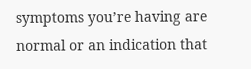symptoms you’re having are normal or an indication that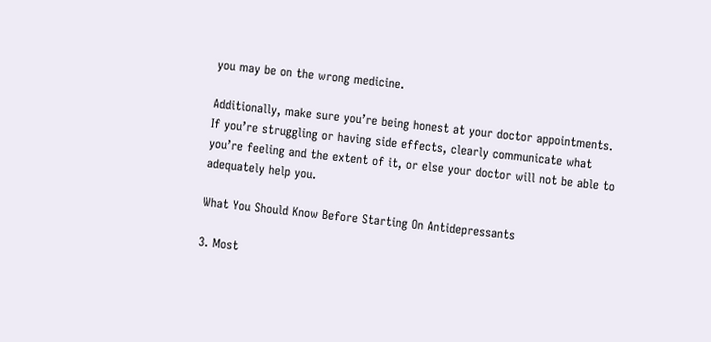you may be on the wrong medicine.

Additionally, make sure you’re being honest at your doctor appointments. If you’re struggling or having side effects, clearly communicate what you’re feeling and the extent of it, or else your doctor will not be able to adequately help you.

What You Should Know Before Starting On Antidepressants

3. Most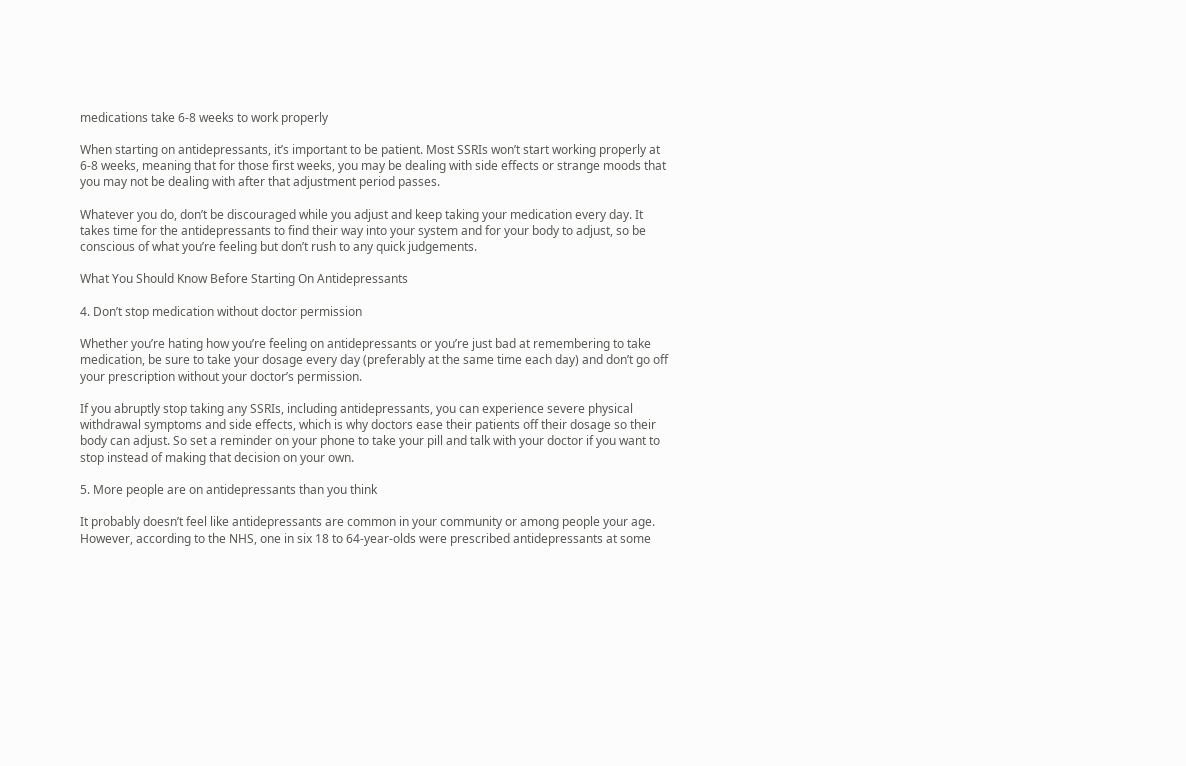medications take 6-8 weeks to work properly

When starting on antidepressants, it’s important to be patient. Most SSRIs won’t start working properly at 6-8 weeks, meaning that for those first weeks, you may be dealing with side effects or strange moods that you may not be dealing with after that adjustment period passes.

Whatever you do, don’t be discouraged while you adjust and keep taking your medication every day. It takes time for the antidepressants to find their way into your system and for your body to adjust, so be conscious of what you’re feeling but don’t rush to any quick judgements.

What You Should Know Before Starting On Antidepressants

4. Don’t stop medication without doctor permission

Whether you’re hating how you’re feeling on antidepressants or you’re just bad at remembering to take medication, be sure to take your dosage every day (preferably at the same time each day) and don’t go off your prescription without your doctor’s permission.

If you abruptly stop taking any SSRIs, including antidepressants, you can experience severe physical  withdrawal symptoms and side effects, which is why doctors ease their patients off their dosage so their body can adjust. So set a reminder on your phone to take your pill and talk with your doctor if you want to stop instead of making that decision on your own.

5. More people are on antidepressants than you think

It probably doesn’t feel like antidepressants are common in your community or among people your age. However, according to the NHS, one in six 18 to 64-year-olds were prescribed antidepressants at some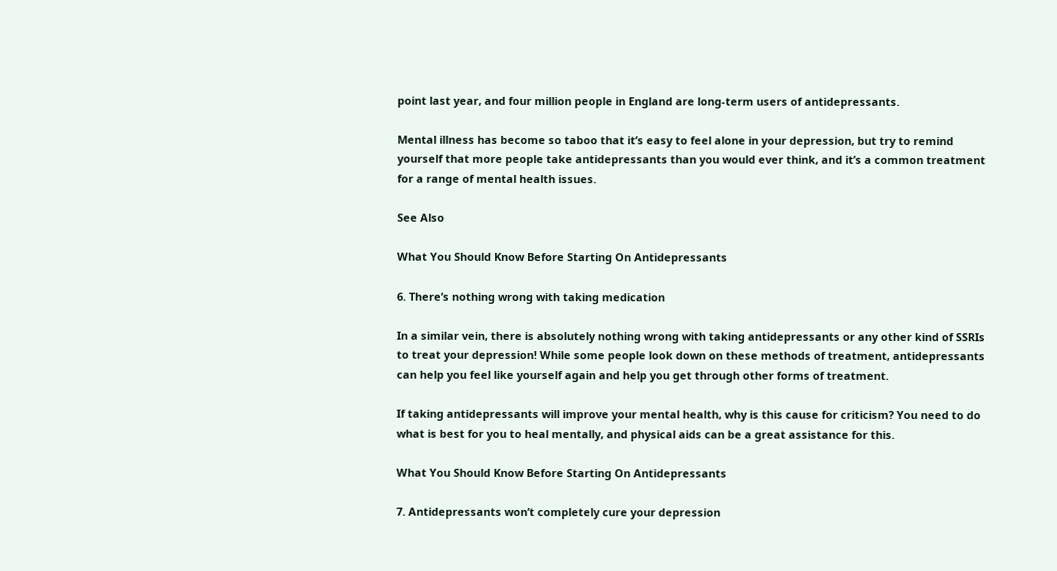point last year, and four million people in England are long-term users of antidepressants.

Mental illness has become so taboo that it’s easy to feel alone in your depression, but try to remind yourself that more people take antidepressants than you would ever think, and it’s a common treatment for a range of mental health issues.

See Also

What You Should Know Before Starting On Antidepressants

6. There’s nothing wrong with taking medication

In a similar vein, there is absolutely nothing wrong with taking antidepressants or any other kind of SSRIs to treat your depression! While some people look down on these methods of treatment, antidepressants can help you feel like yourself again and help you get through other forms of treatment.

If taking antidepressants will improve your mental health, why is this cause for criticism? You need to do what is best for you to heal mentally, and physical aids can be a great assistance for this.

What You Should Know Before Starting On Antidepressants

7. Antidepressants won’t completely cure your depression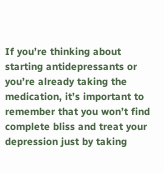If you’re thinking about starting antidepressants or you’re already taking the medication, it’s important to remember that you won’t find complete bliss and treat your depression just by taking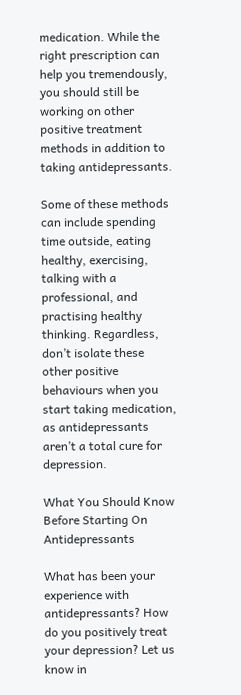medication. While the right prescription can help you tremendously, you should still be working on other positive treatment methods in addition to taking antidepressants.

Some of these methods can include spending time outside, eating healthy, exercising, talking with a professional, and practising healthy thinking. Regardless, don’t isolate these other positive behaviours when you start taking medication, as antidepressants aren’t a total cure for depression.

What You Should Know Before Starting On Antidepressants

What has been your experience with antidepressants? How do you positively treat your depression? Let us know in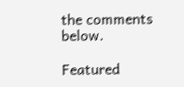the comments below.

Featured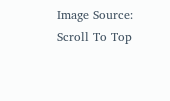Image Source:
Scroll To Top